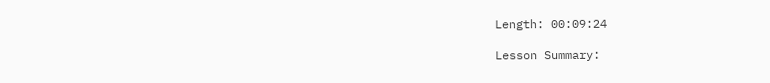Length: 00:09:24

Lesson Summary: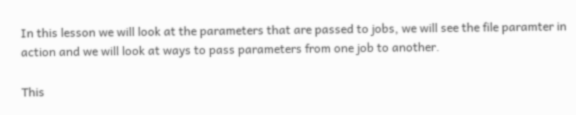In this lesson we will look at the parameters that are passed to jobs, we will see the file paramter in action and we will look at ways to pass parameters from one job to another.

This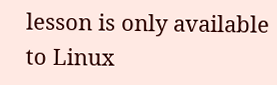lesson is only available to Linux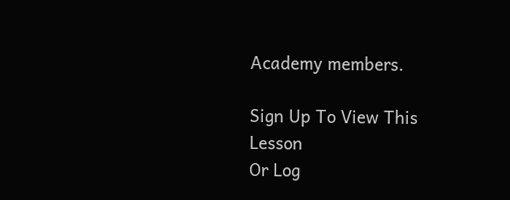Academy members.

Sign Up To View This Lesson
Or Log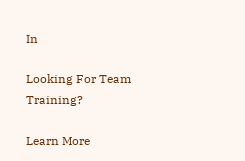In

Looking For Team Training?

Learn More